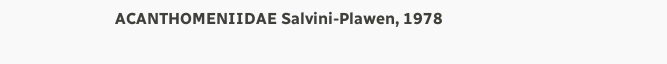ACANTHOMENIIDAE Salvini-Plawen, 1978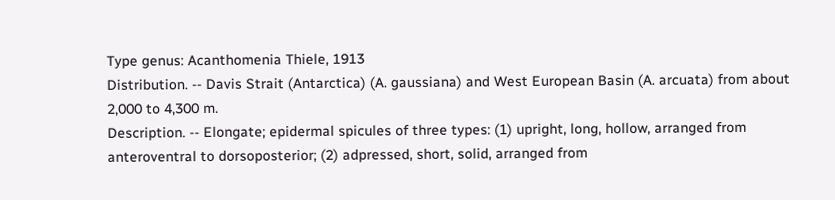Type genus: Acanthomenia Thiele, 1913
Distribution. -- Davis Strait (Antarctica) (A. gaussiana) and West European Basin (A. arcuata) from about 2,000 to 4,300 m.
Description. -- Elongate; epidermal spicules of three types: (1) upright, long, hollow, arranged from anteroventral to dorsoposterior; (2) adpressed, short, solid, arranged from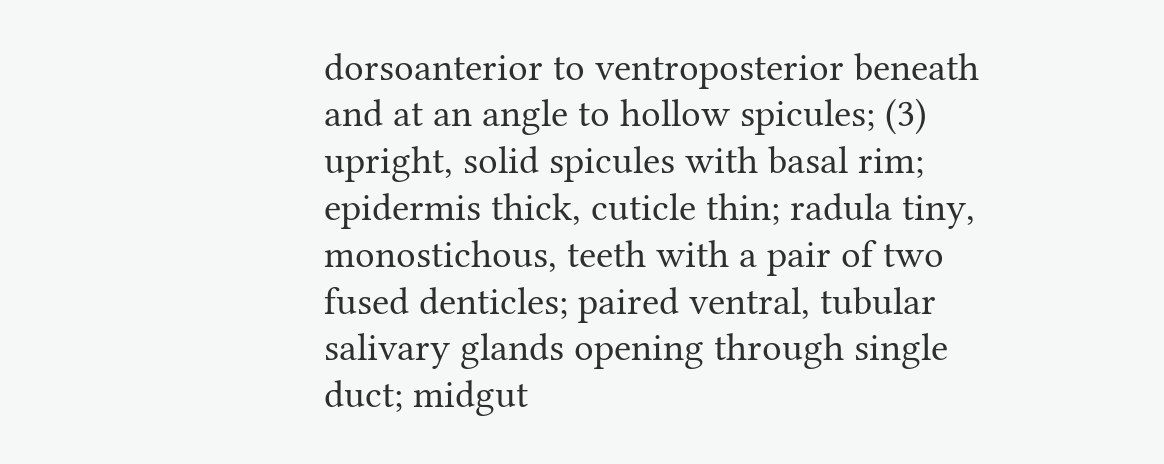dorsoanterior to ventroposterior beneath and at an angle to hollow spicules; (3) upright, solid spicules with basal rim; epidermis thick, cuticle thin; radula tiny, monostichous, teeth with a pair of two fused denticles; paired ventral, tubular salivary glands opening through single duct; midgut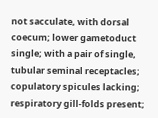not sacculate, with dorsal coecum; lower gametoduct single; with a pair of single, tubular seminal receptacles; copulatory spicules lacking; respiratory gill-folds present;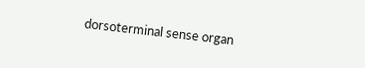dorsoterminal sense organ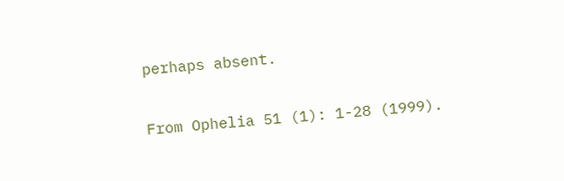perhaps absent.

From Ophelia 51 (1): 1-28 (1999).